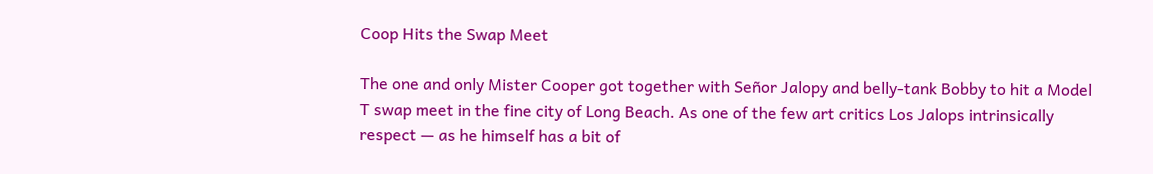Coop Hits the Swap Meet

The one and only Mister Cooper got together with Señor Jalopy and belly-tank Bobby to hit a Model T swap meet in the fine city of Long Beach. As one of the few art critics Los Jalops intrinsically respect — as he himself has a bit of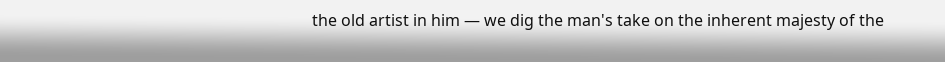the old artist in him — we dig the man's take on the inherent majesty of the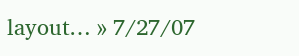layout… » 7/27/07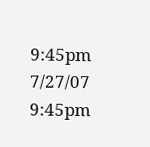9:45pm 7/27/07 9:45pm